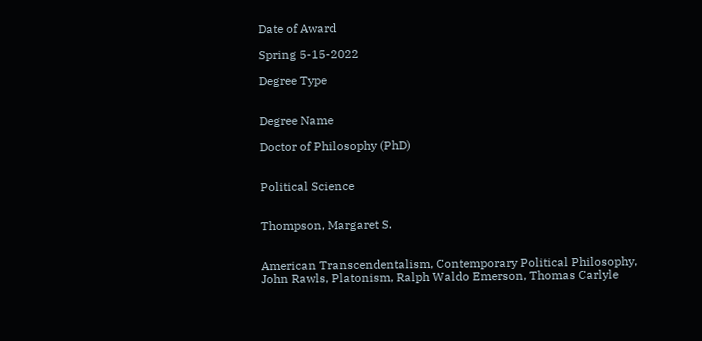Date of Award

Spring 5-15-2022

Degree Type


Degree Name

Doctor of Philosophy (PhD)


Political Science


Thompson, Margaret S.


American Transcendentalism, Contemporary Political Philosophy, John Rawls, Platonism, Ralph Waldo Emerson, Thomas Carlyle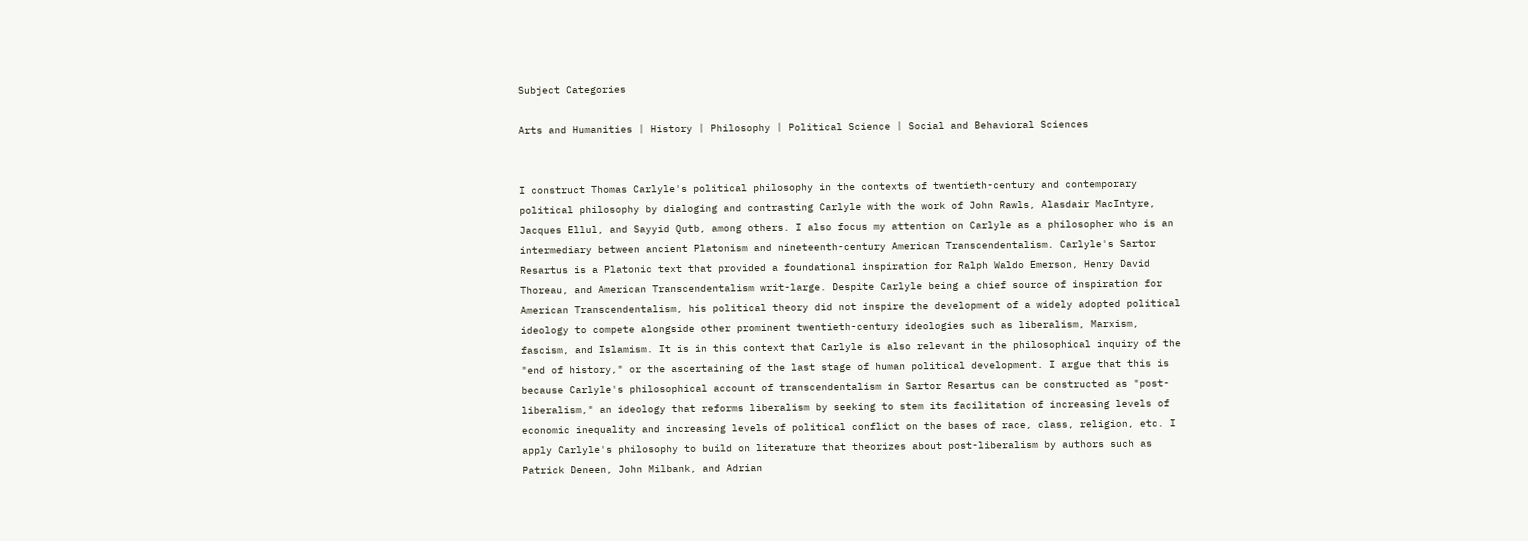Subject Categories

Arts and Humanities | History | Philosophy | Political Science | Social and Behavioral Sciences


I construct Thomas Carlyle's political philosophy in the contexts of twentieth-century and contemporary political philosophy by dialoging and contrasting Carlyle with the work of John Rawls, Alasdair MacIntyre, Jacques Ellul, and Sayyid Qutb, among others. I also focus my attention on Carlyle as a philosopher who is an intermediary between ancient Platonism and nineteenth-century American Transcendentalism. Carlyle's Sartor Resartus is a Platonic text that provided a foundational inspiration for Ralph Waldo Emerson, Henry David Thoreau, and American Transcendentalism writ-large. Despite Carlyle being a chief source of inspiration for American Transcendentalism, his political theory did not inspire the development of a widely adopted political ideology to compete alongside other prominent twentieth-century ideologies such as liberalism, Marxism, fascism, and Islamism. It is in this context that Carlyle is also relevant in the philosophical inquiry of the "end of history," or the ascertaining of the last stage of human political development. I argue that this is because Carlyle's philosophical account of transcendentalism in Sartor Resartus can be constructed as "post-liberalism," an ideology that reforms liberalism by seeking to stem its facilitation of increasing levels of economic inequality and increasing levels of political conflict on the bases of race, class, religion, etc. I apply Carlyle's philosophy to build on literature that theorizes about post-liberalism by authors such as Patrick Deneen, John Milbank, and Adrian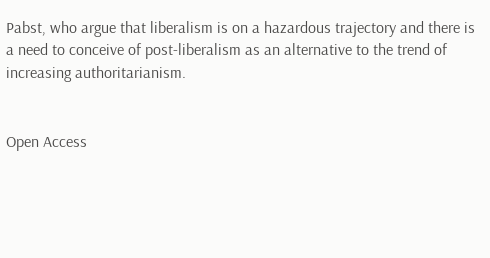Pabst, who argue that liberalism is on a hazardous trajectory and there is a need to conceive of post-liberalism as an alternative to the trend of increasing authoritarianism.


Open Access